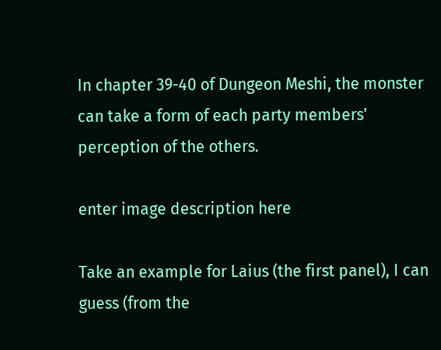In chapter 39-40 of Dungeon Meshi, the monster can take a form of each party members' perception of the others.

enter image description here

Take an example for Laius (the first panel), I can guess (from the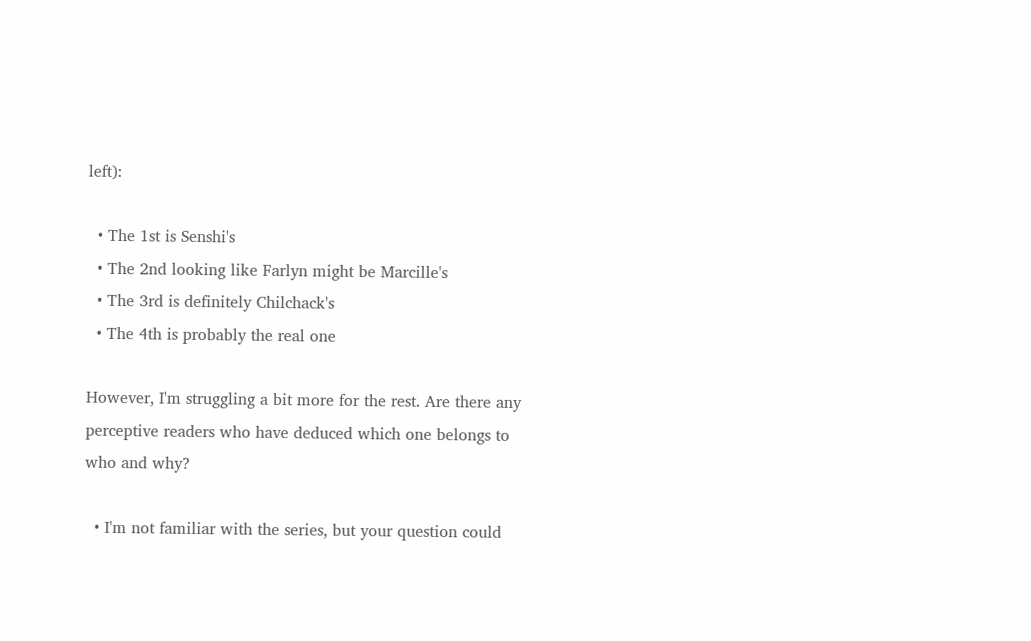left):

  • The 1st is Senshi's
  • The 2nd looking like Farlyn might be Marcille's
  • The 3rd is definitely Chilchack's
  • The 4th is probably the real one

However, I'm struggling a bit more for the rest. Are there any perceptive readers who have deduced which one belongs to who and why?

  • I'm not familiar with the series, but your question could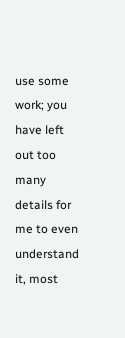use some work; you have left out too many details for me to even understand it, most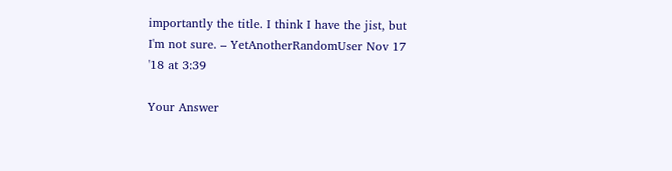importantly the title. I think I have the jist, but I'm not sure. – YetAnotherRandomUser Nov 17 '18 at 3:39

Your Answer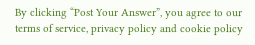By clicking “Post Your Answer”, you agree to our terms of service, privacy policy and cookie policy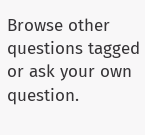Browse other questions tagged or ask your own question.